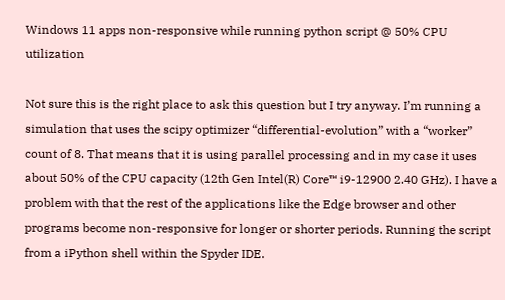Windows 11 apps non-responsive while running python script @ 50% CPU utilization

Not sure this is the right place to ask this question but I try anyway. I’m running a simulation that uses the scipy optimizer “differential-evolution” with a “worker” count of 8. That means that it is using parallel processing and in my case it uses about 50% of the CPU capacity (12th Gen Intel(R) Core™ i9-12900 2.40 GHz). I have a problem with that the rest of the applications like the Edge browser and other programs become non-responsive for longer or shorter periods. Running the script from a iPython shell within the Spyder IDE.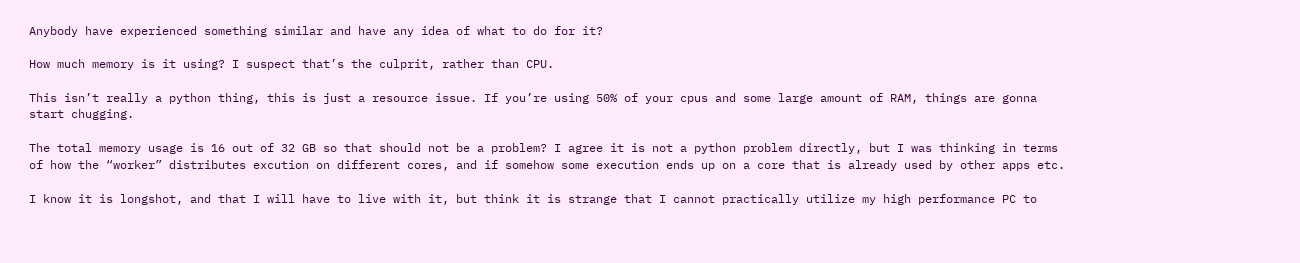Anybody have experienced something similar and have any idea of what to do for it?

How much memory is it using? I suspect that’s the culprit, rather than CPU.

This isn’t really a python thing, this is just a resource issue. If you’re using 50% of your cpus and some large amount of RAM, things are gonna start chugging.

The total memory usage is 16 out of 32 GB so that should not be a problem? I agree it is not a python problem directly, but I was thinking in terms of how the “worker” distributes excution on different cores, and if somehow some execution ends up on a core that is already used by other apps etc.

I know it is longshot, and that I will have to live with it, but think it is strange that I cannot practically utilize my high performance PC to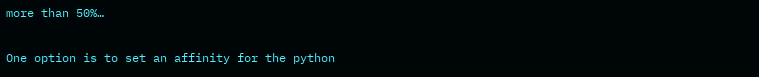more than 50%…

One option is to set an affinity for the python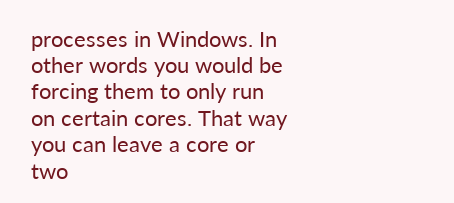processes in Windows. In other words you would be forcing them to only run on certain cores. That way you can leave a core or two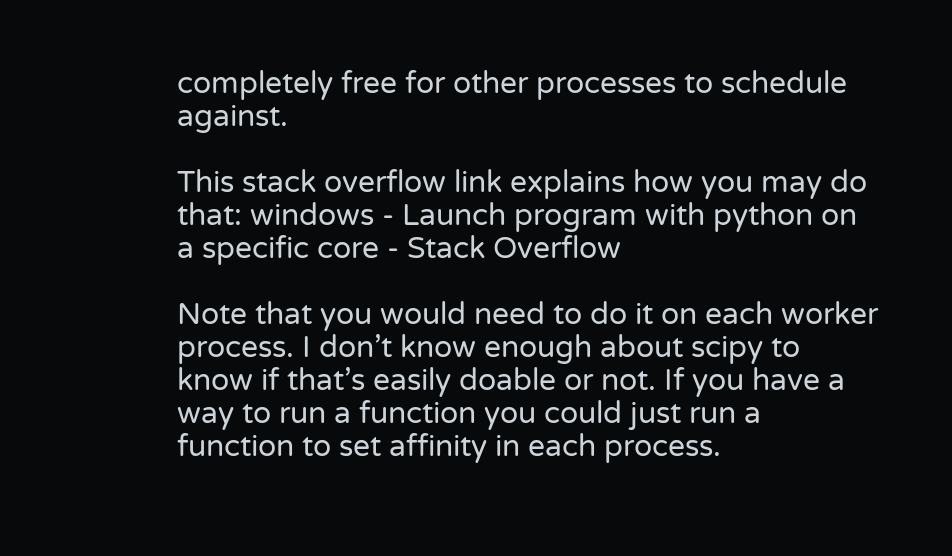completely free for other processes to schedule against.

This stack overflow link explains how you may do that: windows - Launch program with python on a specific core - Stack Overflow

Note that you would need to do it on each worker process. I don’t know enough about scipy to know if that’s easily doable or not. If you have a way to run a function you could just run a function to set affinity in each process.